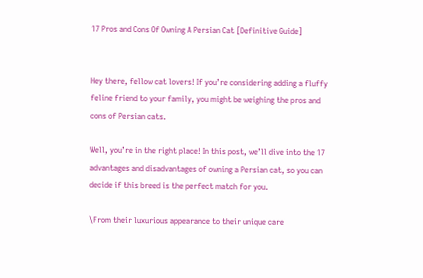17 Pros and Cons Of Owning A Persian Cat [Definitive Guide]


Hey there, fellow cat lovers! If you’re considering adding a fluffy feline friend to your family, you might be weighing the pros and cons of Persian cats.

Well, you’re in the right place! In this post, we’ll dive into the 17 advantages and disadvantages of owning a Persian cat, so you can decide if this breed is the perfect match for you.

\From their luxurious appearance to their unique care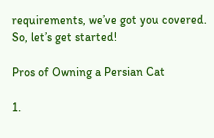requirements, we’ve got you covered. So, let’s get started!

Pros of Owning a Persian Cat

1.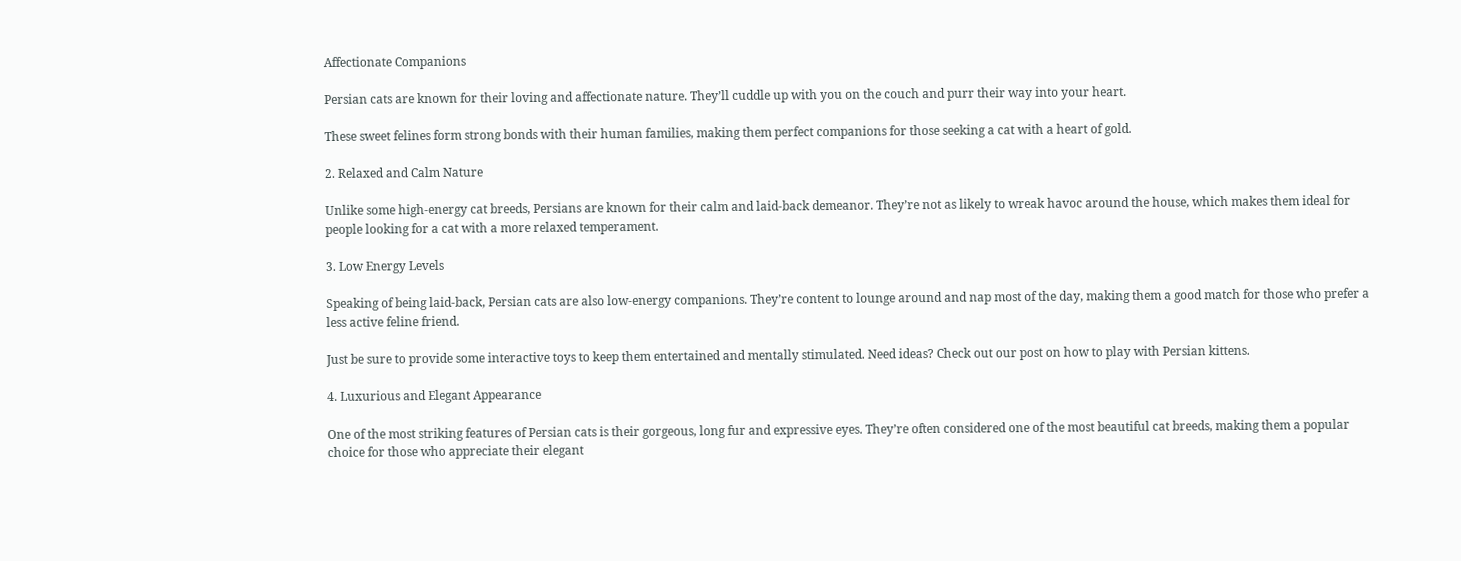Affectionate Companions

Persian cats are known for their loving and affectionate nature. They’ll cuddle up with you on the couch and purr their way into your heart.

These sweet felines form strong bonds with their human families, making them perfect companions for those seeking a cat with a heart of gold.

2. Relaxed and Calm Nature

Unlike some high-energy cat breeds, Persians are known for their calm and laid-back demeanor. They’re not as likely to wreak havoc around the house, which makes them ideal for people looking for a cat with a more relaxed temperament.

3. Low Energy Levels

Speaking of being laid-back, Persian cats are also low-energy companions. They’re content to lounge around and nap most of the day, making them a good match for those who prefer a less active feline friend.

Just be sure to provide some interactive toys to keep them entertained and mentally stimulated. Need ideas? Check out our post on how to play with Persian kittens.

4. Luxurious and Elegant Appearance

One of the most striking features of Persian cats is their gorgeous, long fur and expressive eyes. They’re often considered one of the most beautiful cat breeds, making them a popular choice for those who appreciate their elegant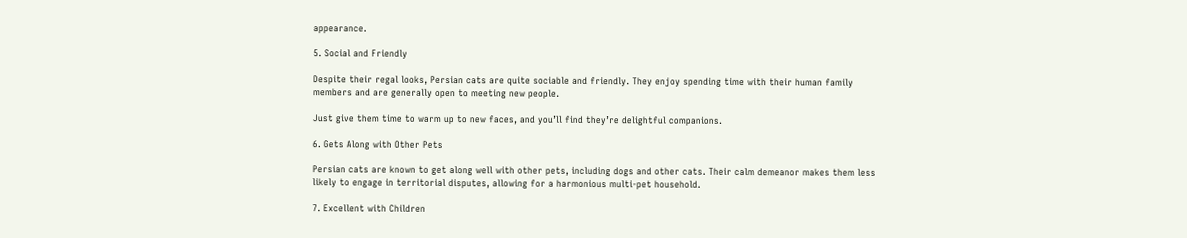appearance.

5. Social and Friendly

Despite their regal looks, Persian cats are quite sociable and friendly. They enjoy spending time with their human family members and are generally open to meeting new people.

Just give them time to warm up to new faces, and you’ll find they’re delightful companions.

6. Gets Along with Other Pets

Persian cats are known to get along well with other pets, including dogs and other cats. Their calm demeanor makes them less likely to engage in territorial disputes, allowing for a harmonious multi-pet household.

7. Excellent with Children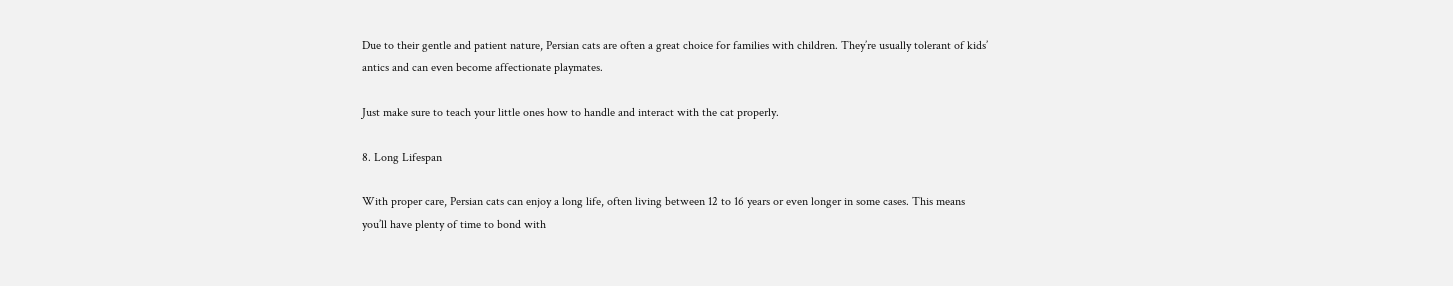Due to their gentle and patient nature, Persian cats are often a great choice for families with children. They’re usually tolerant of kids’ antics and can even become affectionate playmates.

Just make sure to teach your little ones how to handle and interact with the cat properly.

8. Long Lifespan

With proper care, Persian cats can enjoy a long life, often living between 12 to 16 years or even longer in some cases. This means you’ll have plenty of time to bond with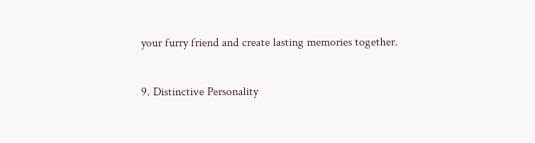your furry friend and create lasting memories together.

9. Distinctive Personality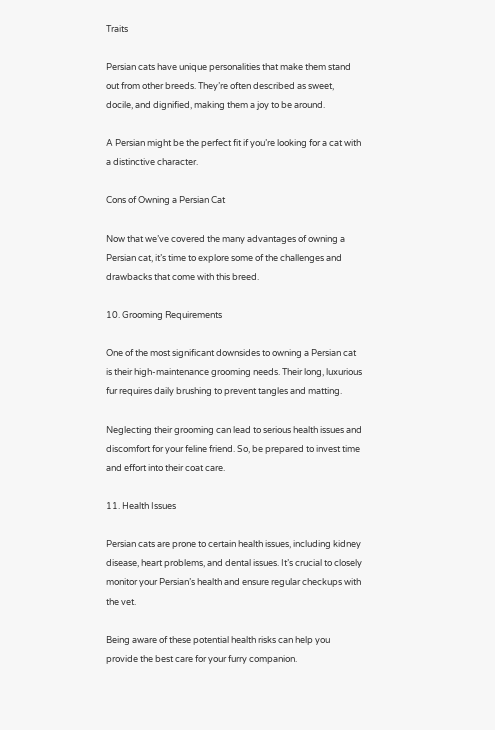Traits

Persian cats have unique personalities that make them stand out from other breeds. They’re often described as sweet, docile, and dignified, making them a joy to be around.

A Persian might be the perfect fit if you’re looking for a cat with a distinctive character.

Cons of Owning a Persian Cat

Now that we’ve covered the many advantages of owning a Persian cat, it’s time to explore some of the challenges and drawbacks that come with this breed.

10. Grooming Requirements

One of the most significant downsides to owning a Persian cat is their high-maintenance grooming needs. Their long, luxurious fur requires daily brushing to prevent tangles and matting.

Neglecting their grooming can lead to serious health issues and discomfort for your feline friend. So, be prepared to invest time and effort into their coat care.

11. Health Issues

Persian cats are prone to certain health issues, including kidney disease, heart problems, and dental issues. It’s crucial to closely monitor your Persian’s health and ensure regular checkups with the vet.

Being aware of these potential health risks can help you provide the best care for your furry companion.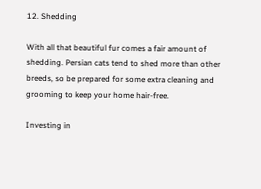12. Shedding

With all that beautiful fur comes a fair amount of shedding. Persian cats tend to shed more than other breeds, so be prepared for some extra cleaning and grooming to keep your home hair-free.

Investing in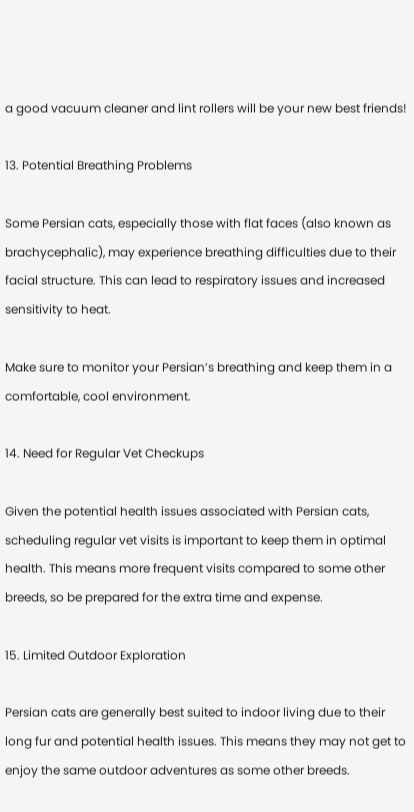a good vacuum cleaner and lint rollers will be your new best friends!

13. Potential Breathing Problems

Some Persian cats, especially those with flat faces (also known as brachycephalic), may experience breathing difficulties due to their facial structure. This can lead to respiratory issues and increased sensitivity to heat.

Make sure to monitor your Persian’s breathing and keep them in a comfortable, cool environment.

14. Need for Regular Vet Checkups

Given the potential health issues associated with Persian cats, scheduling regular vet visits is important to keep them in optimal health. This means more frequent visits compared to some other breeds, so be prepared for the extra time and expense.

15. Limited Outdoor Exploration

Persian cats are generally best suited to indoor living due to their long fur and potential health issues. This means they may not get to enjoy the same outdoor adventures as some other breeds.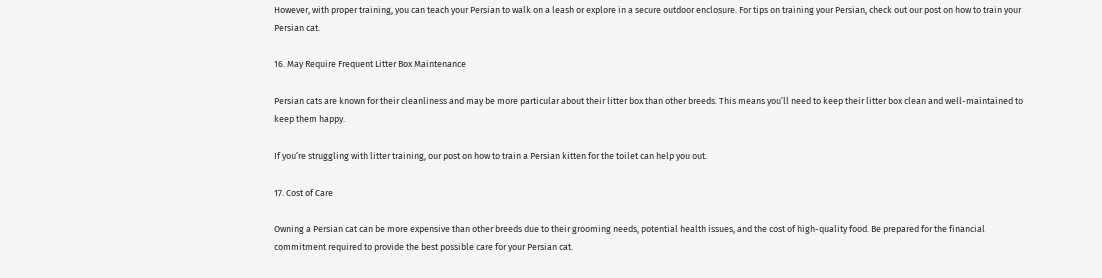However, with proper training, you can teach your Persian to walk on a leash or explore in a secure outdoor enclosure. For tips on training your Persian, check out our post on how to train your Persian cat.

16. May Require Frequent Litter Box Maintenance

Persian cats are known for their cleanliness and may be more particular about their litter box than other breeds. This means you’ll need to keep their litter box clean and well-maintained to keep them happy.

If you’re struggling with litter training, our post on how to train a Persian kitten for the toilet can help you out.

17. Cost of Care

Owning a Persian cat can be more expensive than other breeds due to their grooming needs, potential health issues, and the cost of high-quality food. Be prepared for the financial commitment required to provide the best possible care for your Persian cat.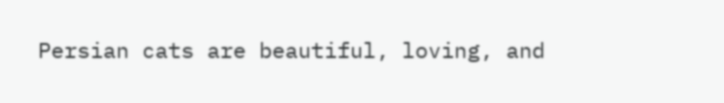Persian cats are beautiful, loving, and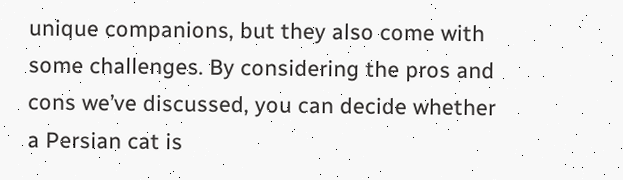unique companions, but they also come with some challenges. By considering the pros and cons we’ve discussed, you can decide whether a Persian cat is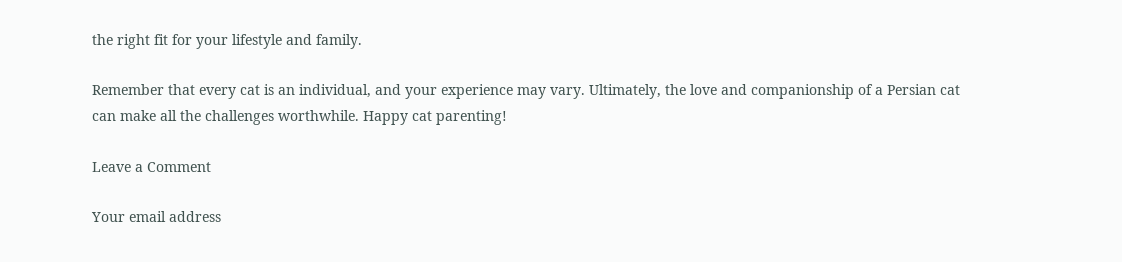the right fit for your lifestyle and family.

Remember that every cat is an individual, and your experience may vary. Ultimately, the love and companionship of a Persian cat can make all the challenges worthwhile. Happy cat parenting!

Leave a Comment

Your email address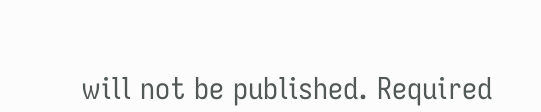will not be published. Required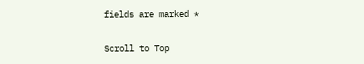fields are marked *

Scroll to Top